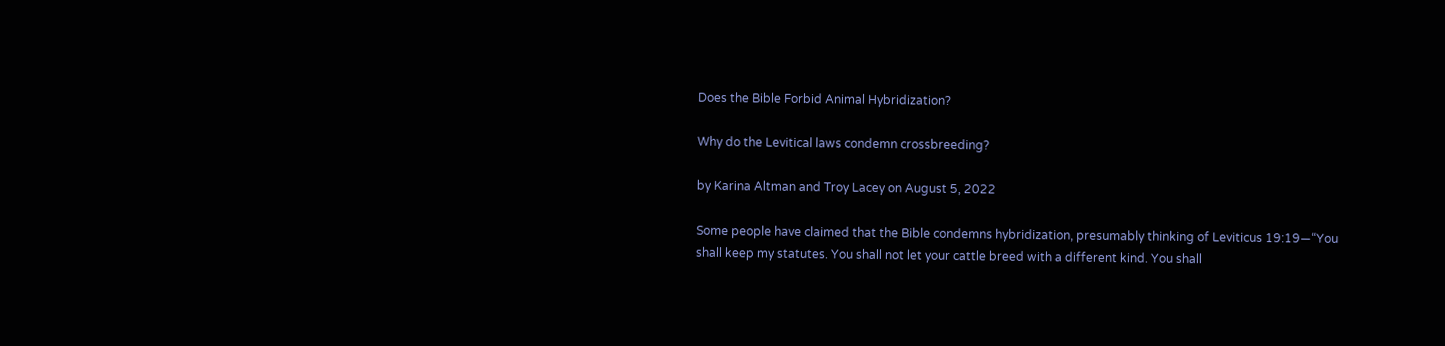Does the Bible Forbid Animal Hybridization?

Why do the Levitical laws condemn crossbreeding?

by Karina Altman and Troy Lacey on August 5, 2022

Some people have claimed that the Bible condemns hybridization, presumably thinking of Leviticus 19:19—“You shall keep my statutes. You shall not let your cattle breed with a different kind. You shall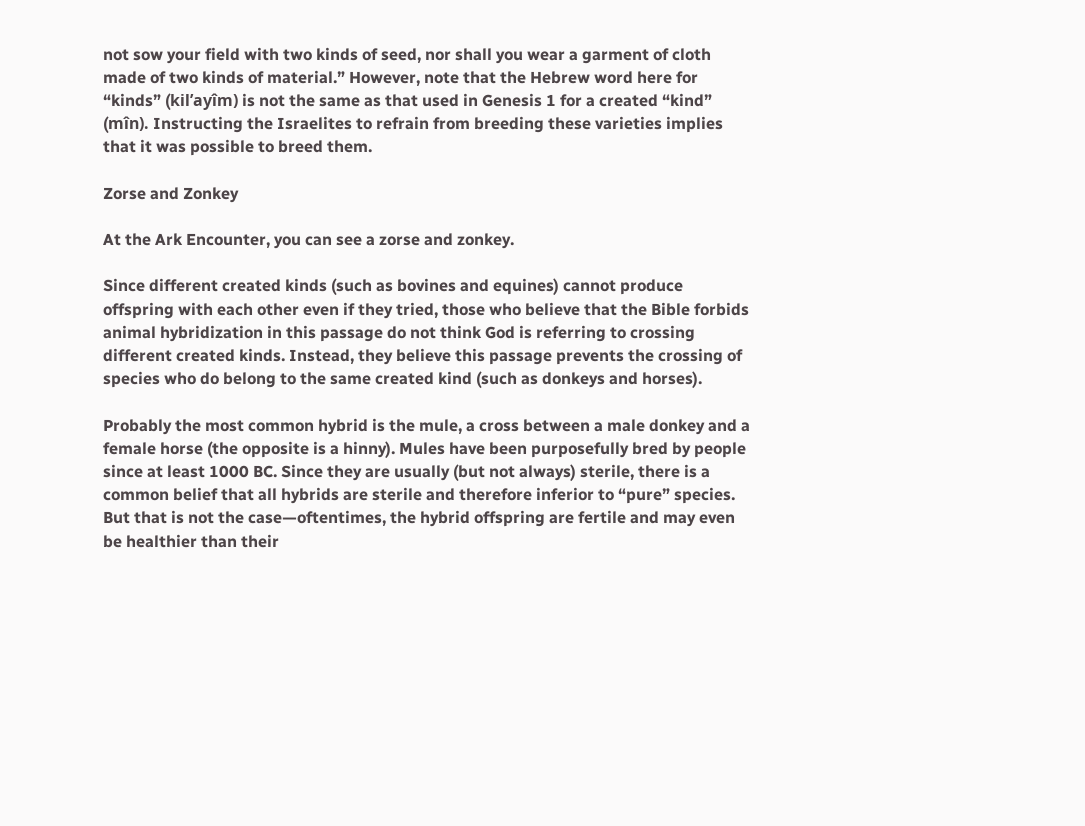not sow your field with two kinds of seed, nor shall you wear a garment of cloth made of two kinds of material.” However, note that the Hebrew word here for “kinds” (kil’ayîm) is not the same as that used in Genesis 1 for a created “kind” (mîn). Instructing the Israelites to refrain from breeding these varieties implies that it was possible to breed them.

Zorse and Zonkey

At the Ark Encounter, you can see a zorse and zonkey.

Since different created kinds (such as bovines and equines) cannot produce offspring with each other even if they tried, those who believe that the Bible forbids animal hybridization in this passage do not think God is referring to crossing different created kinds. Instead, they believe this passage prevents the crossing of species who do belong to the same created kind (such as donkeys and horses).

Probably the most common hybrid is the mule, a cross between a male donkey and a female horse (the opposite is a hinny). Mules have been purposefully bred by people since at least 1000 BC. Since they are usually (but not always) sterile, there is a common belief that all hybrids are sterile and therefore inferior to “pure” species. But that is not the case—oftentimes, the hybrid offspring are fertile and may even be healthier than their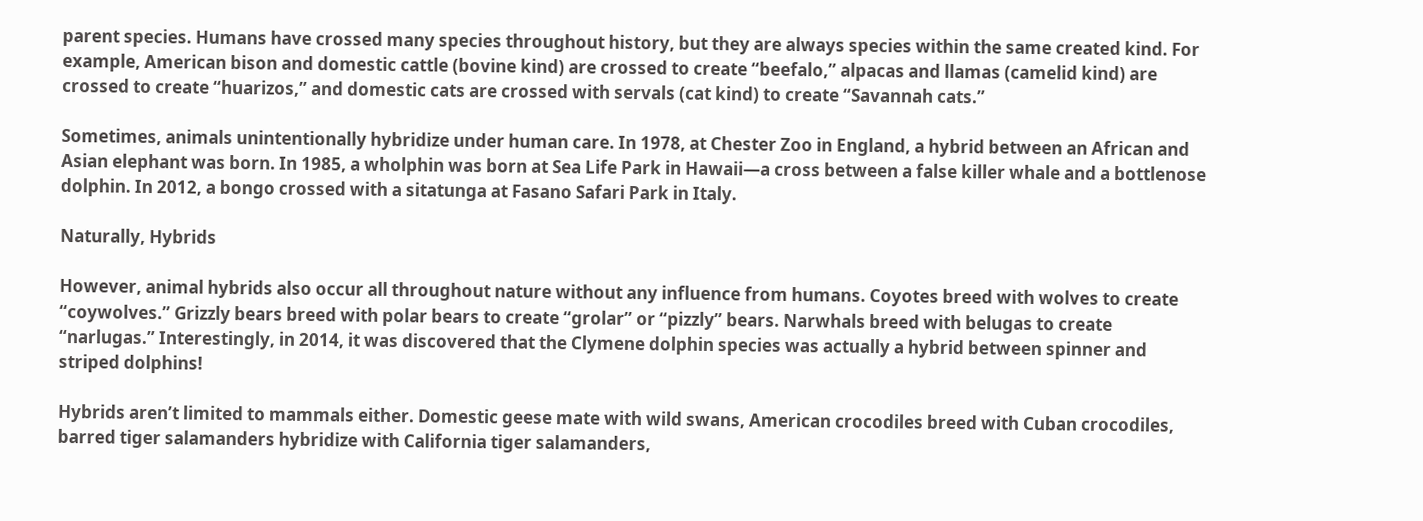parent species. Humans have crossed many species throughout history, but they are always species within the same created kind. For example, American bison and domestic cattle (bovine kind) are crossed to create “beefalo,” alpacas and llamas (camelid kind) are crossed to create “huarizos,” and domestic cats are crossed with servals (cat kind) to create “Savannah cats.”

Sometimes, animals unintentionally hybridize under human care. In 1978, at Chester Zoo in England, a hybrid between an African and Asian elephant was born. In 1985, a wholphin was born at Sea Life Park in Hawaii—a cross between a false killer whale and a bottlenose dolphin. In 2012, a bongo crossed with a sitatunga at Fasano Safari Park in Italy.

Naturally, Hybrids

However, animal hybrids also occur all throughout nature without any influence from humans. Coyotes breed with wolves to create “coywolves.” Grizzly bears breed with polar bears to create “grolar” or “pizzly” bears. Narwhals breed with belugas to create “narlugas.” Interestingly, in 2014, it was discovered that the Clymene dolphin species was actually a hybrid between spinner and striped dolphins!

Hybrids aren’t limited to mammals either. Domestic geese mate with wild swans, American crocodiles breed with Cuban crocodiles, barred tiger salamanders hybridize with California tiger salamanders,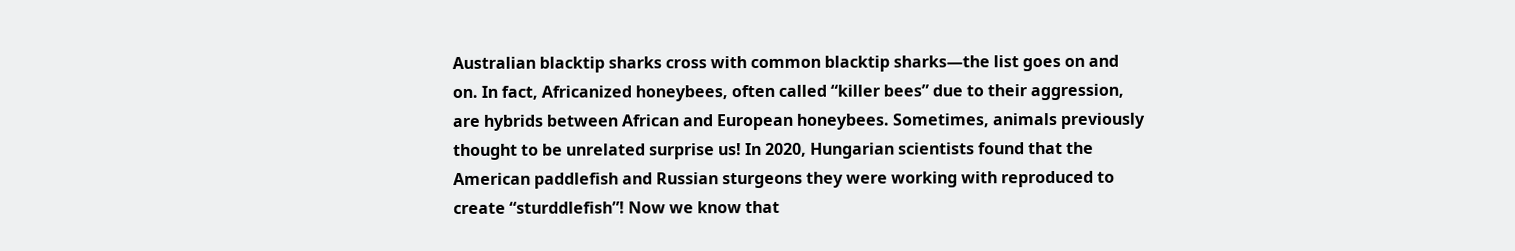Australian blacktip sharks cross with common blacktip sharks—the list goes on and on. In fact, Africanized honeybees, often called “killer bees” due to their aggression, are hybrids between African and European honeybees. Sometimes, animals previously thought to be unrelated surprise us! In 2020, Hungarian scientists found that the American paddlefish and Russian sturgeons they were working with reproduced to create “sturddlefish”! Now we know that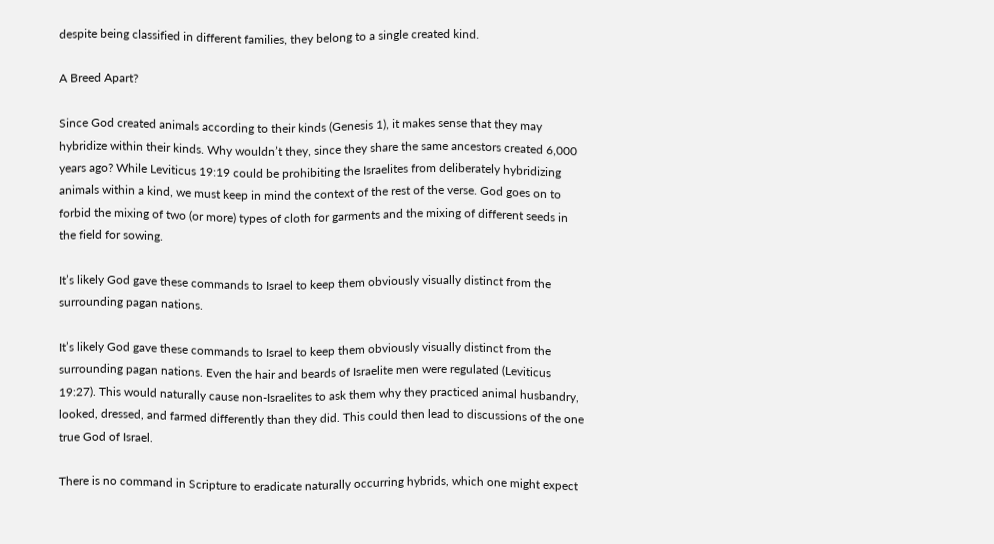despite being classified in different families, they belong to a single created kind.

A Breed Apart?

Since God created animals according to their kinds (Genesis 1), it makes sense that they may hybridize within their kinds. Why wouldn’t they, since they share the same ancestors created 6,000 years ago? While Leviticus 19:19 could be prohibiting the Israelites from deliberately hybridizing animals within a kind, we must keep in mind the context of the rest of the verse. God goes on to forbid the mixing of two (or more) types of cloth for garments and the mixing of different seeds in the field for sowing.

It’s likely God gave these commands to Israel to keep them obviously visually distinct from the surrounding pagan nations.

It’s likely God gave these commands to Israel to keep them obviously visually distinct from the surrounding pagan nations. Even the hair and beards of Israelite men were regulated (Leviticus 19:27). This would naturally cause non-Israelites to ask them why they practiced animal husbandry, looked, dressed, and farmed differently than they did. This could then lead to discussions of the one true God of Israel.

There is no command in Scripture to eradicate naturally occurring hybrids, which one might expect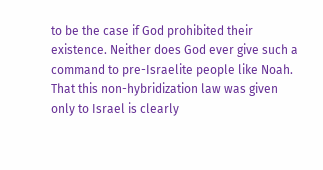to be the case if God prohibited their existence. Neither does God ever give such a command to pre-Israelite people like Noah. That this non-hybridization law was given only to Israel is clearly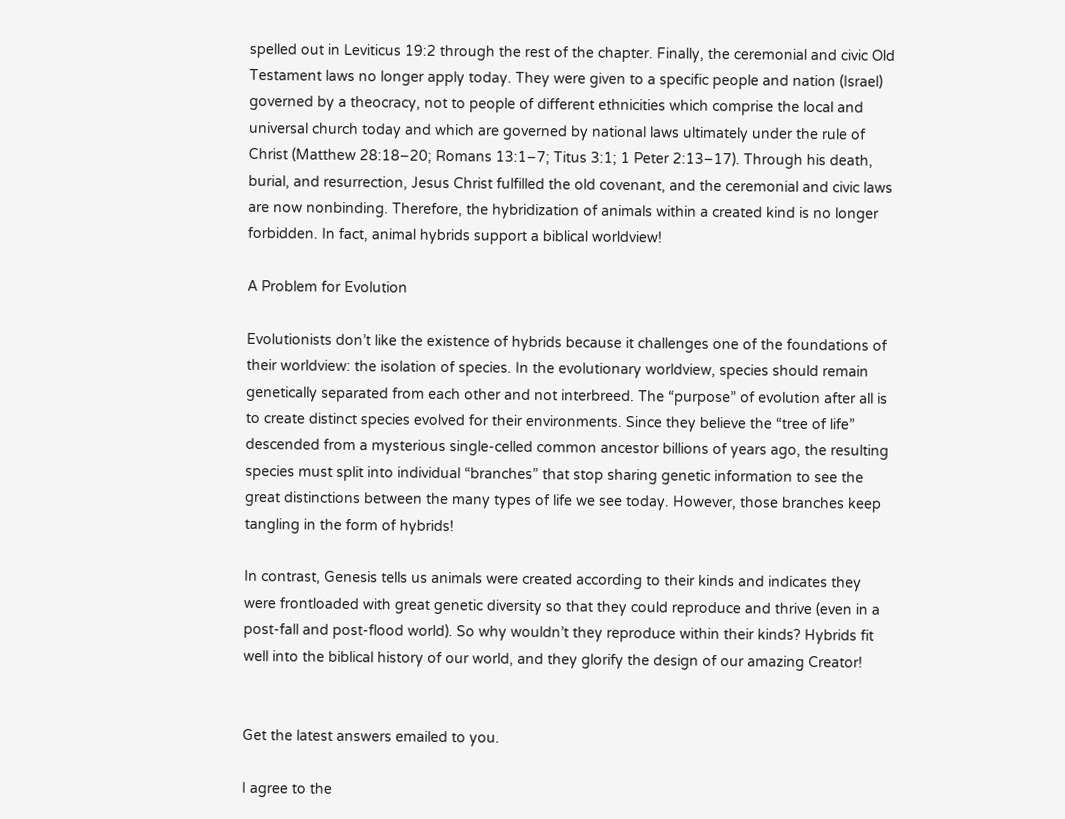spelled out in Leviticus 19:2 through the rest of the chapter. Finally, the ceremonial and civic Old Testament laws no longer apply today. They were given to a specific people and nation (Israel) governed by a theocracy, not to people of different ethnicities which comprise the local and universal church today and which are governed by national laws ultimately under the rule of Christ (Matthew 28:18–20; Romans 13:1–7; Titus 3:1; 1 Peter 2:13–17). Through his death, burial, and resurrection, Jesus Christ fulfilled the old covenant, and the ceremonial and civic laws are now nonbinding. Therefore, the hybridization of animals within a created kind is no longer forbidden. In fact, animal hybrids support a biblical worldview!

A Problem for Evolution

Evolutionists don’t like the existence of hybrids because it challenges one of the foundations of their worldview: the isolation of species. In the evolutionary worldview, species should remain genetically separated from each other and not interbreed. The “purpose” of evolution after all is to create distinct species evolved for their environments. Since they believe the “tree of life” descended from a mysterious single-celled common ancestor billions of years ago, the resulting species must split into individual “branches” that stop sharing genetic information to see the great distinctions between the many types of life we see today. However, those branches keep tangling in the form of hybrids!

In contrast, Genesis tells us animals were created according to their kinds and indicates they were frontloaded with great genetic diversity so that they could reproduce and thrive (even in a post-fall and post-flood world). So why wouldn’t they reproduce within their kinds? Hybrids fit well into the biblical history of our world, and they glorify the design of our amazing Creator!


Get the latest answers emailed to you.

I agree to the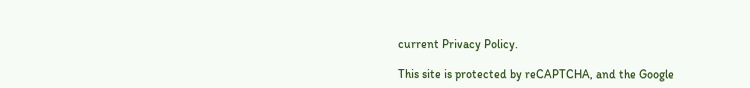current Privacy Policy.

This site is protected by reCAPTCHA, and the Google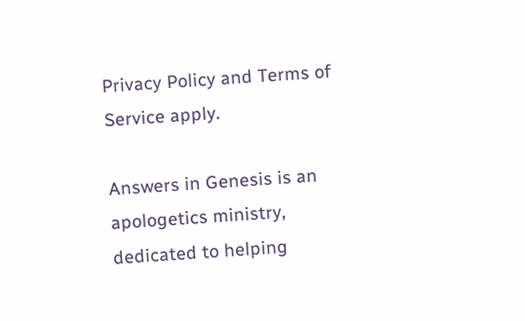Privacy Policy and Terms of Service apply.

Answers in Genesis is an apologetics ministry, dedicated to helping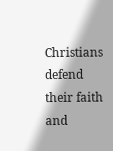Christians defend their faith and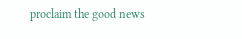proclaim the good news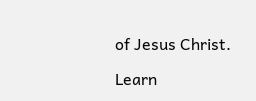of Jesus Christ.

Learn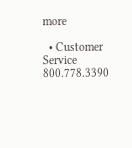more

  • Customer Service 800.778.3390